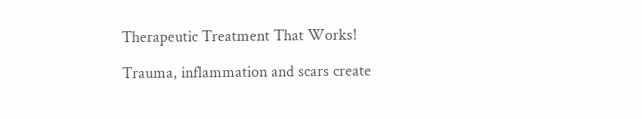Therapeutic Treatment That Works!

Trauma, inflammation and scars create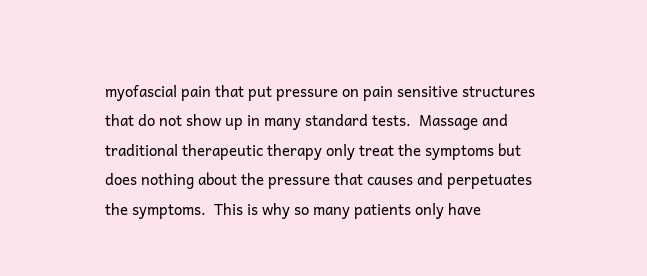myofascial pain that put pressure on pain sensitive structures that do not show up in many standard tests.  Massage and traditional therapeutic therapy only treat the symptoms but does nothing about the pressure that causes and perpetuates the symptoms.  This is why so many patients only have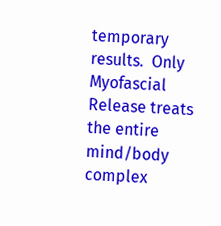temporary results.  Only Myofascial Release treats the entire mind/body complex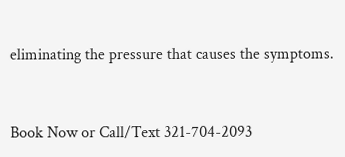eliminating the pressure that causes the symptoms.


Book Now or Call/Text 321-704-2093